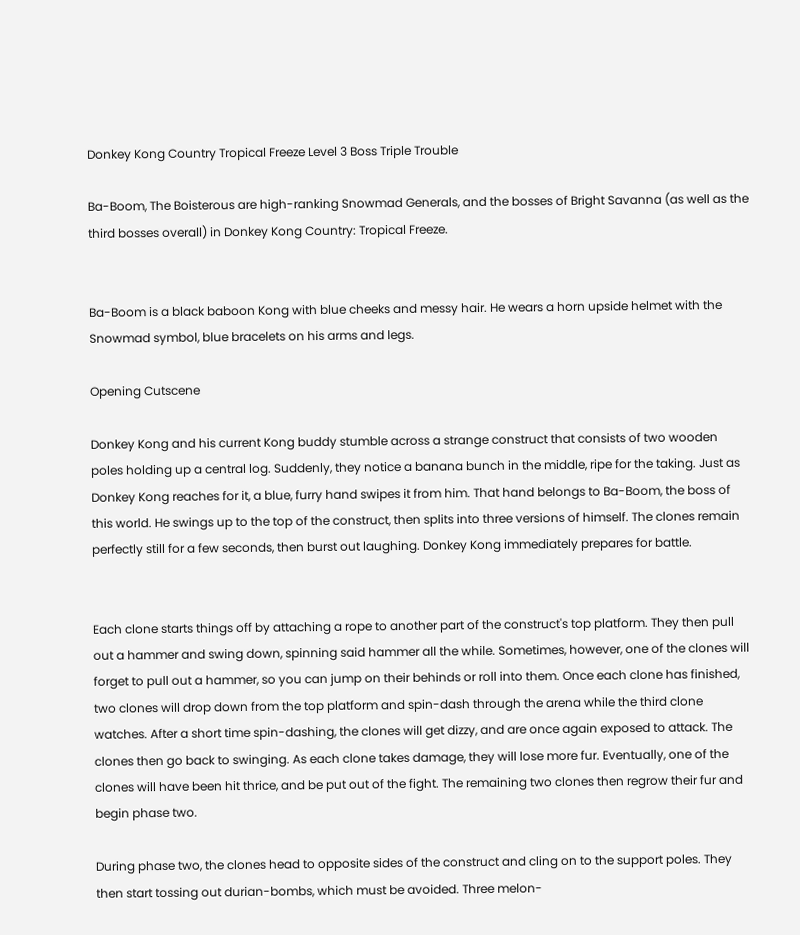Donkey Kong Country Tropical Freeze Level 3 Boss Triple Trouble

Ba-Boom, The Boisterous are high-ranking Snowmad Generals, and the bosses of Bright Savanna (as well as the third bosses overall) in Donkey Kong Country: Tropical Freeze.


Ba-Boom is a black baboon Kong with blue cheeks and messy hair. He wears a horn upside helmet with the Snowmad symbol, blue bracelets on his arms and legs.

Opening Cutscene

Donkey Kong and his current Kong buddy stumble across a strange construct that consists of two wooden poles holding up a central log. Suddenly, they notice a banana bunch in the middle, ripe for the taking. Just as Donkey Kong reaches for it, a blue, furry hand swipes it from him. That hand belongs to Ba-Boom, the boss of this world. He swings up to the top of the construct, then splits into three versions of himself. The clones remain perfectly still for a few seconds, then burst out laughing. Donkey Kong immediately prepares for battle.


Each clone starts things off by attaching a rope to another part of the construct's top platform. They then pull out a hammer and swing down, spinning said hammer all the while. Sometimes, however, one of the clones will forget to pull out a hammer, so you can jump on their behinds or roll into them. Once each clone has finished, two clones will drop down from the top platform and spin-dash through the arena while the third clone watches. After a short time spin-dashing, the clones will get dizzy, and are once again exposed to attack. The clones then go back to swinging. As each clone takes damage, they will lose more fur. Eventually, one of the clones will have been hit thrice, and be put out of the fight. The remaining two clones then regrow their fur and begin phase two.

During phase two, the clones head to opposite sides of the construct and cling on to the support poles. They then start tossing out durian-bombs, which must be avoided. Three melon-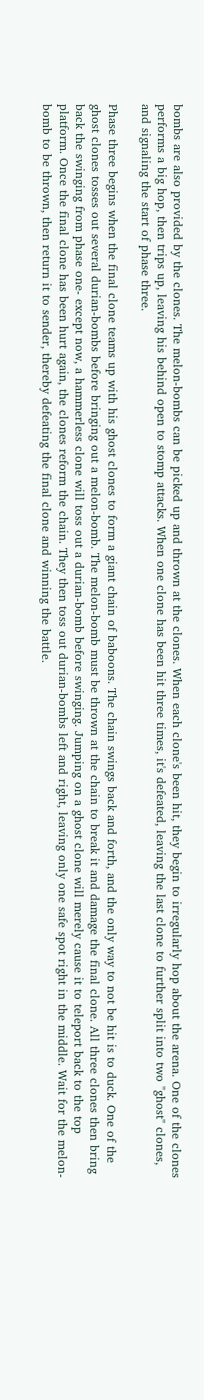bombs are also provided by the clones. The melon-bombs can be picked up and thrown at the clones. When each clone's been hit, they begin to irregularly hop about the arena. One of the clones performs a big hop, then trips up, leaving his behind open to stomp attacks. When one clone has been hit three times, it's defeated, leaving the last clone to further split into two "ghost" clones, and signaling the start of phase three.

Phase three begins when the final clone teams up with his ghost clones to form a giant chain of baboons. The chain swings back and forth, and the only way to not be hit is to duck. One of the ghost clones tosses out several durian-bombs before bringing out a melon-bomb. The melon-bomb must be thrown at the chain to break it and damage the final clone. All three clones then bring back the swinging from phase one- except now, a hammerless clone will toss out a durian-bomb before swinging. Jumping on a ghost clone will merely cause it to teleport back to the top platform. Once the final clone has been hurt again, the clones reform the chain. They then toss out durian-bombs left and right, leaving only one safe spot right in the middle. Wait for the melon-bomb to be thrown, then return it to sender, thereby defeating the final clone and winning the battle.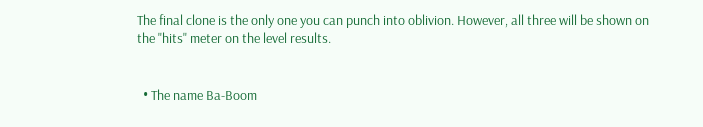The final clone is the only one you can punch into oblivion. However, all three will be shown on the "hits" meter on the level results.


  • The name Ba-Boom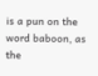is a pun on the word baboon, as the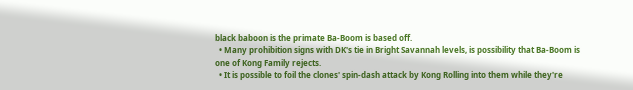black baboon is the primate Ba-Boom is based off.
  • Many prohibition signs with DK's tie in Bright Savannah levels, is possibility that Ba-Boom is one of Kong Family rejects.
  • It is possible to foil the clones' spin-dash attack by Kong Rolling into them while they're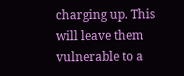charging up. This will leave them vulnerable to a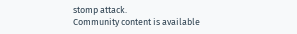stomp attack.
Community content is available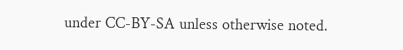under CC-BY-SA unless otherwise noted.